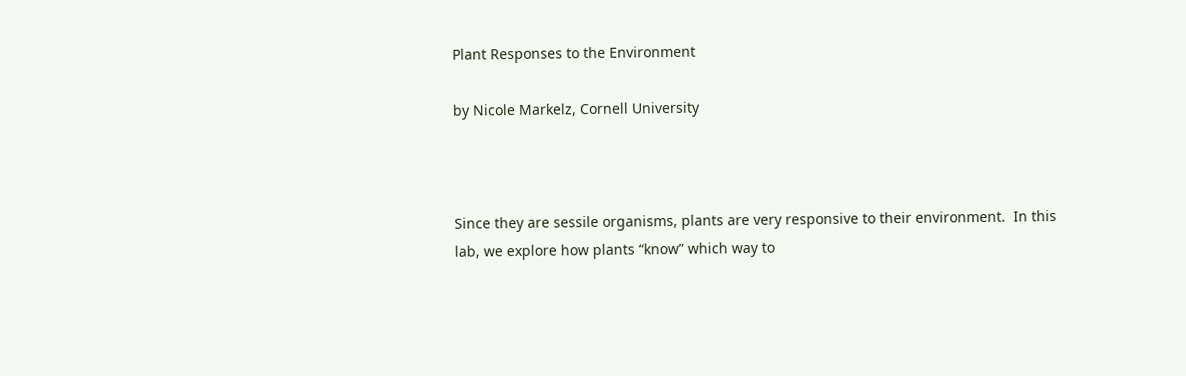Plant Responses to the Environment

by Nicole Markelz, Cornell University



Since they are sessile organisms, plants are very responsive to their environment.  In this lab, we explore how plants “know” which way to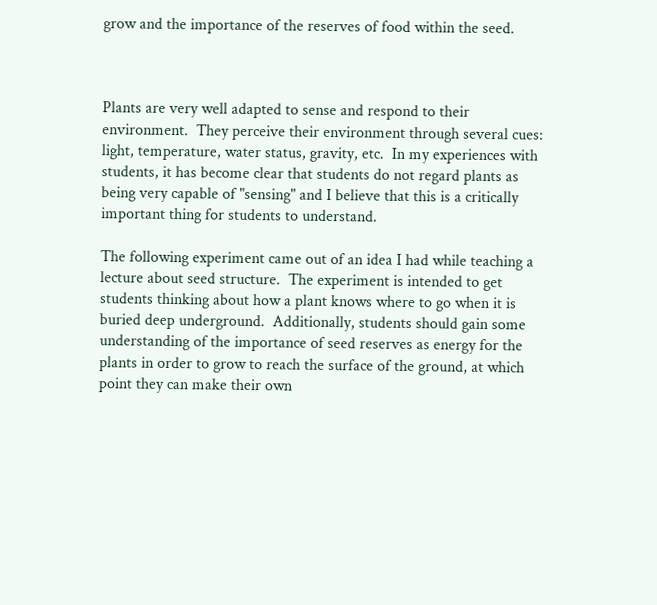grow and the importance of the reserves of food within the seed.



Plants are very well adapted to sense and respond to their environment.  They perceive their environment through several cues: light, temperature, water status, gravity, etc.  In my experiences with students, it has become clear that students do not regard plants as being very capable of "sensing" and I believe that this is a critically important thing for students to understand.

The following experiment came out of an idea I had while teaching a lecture about seed structure.  The experiment is intended to get students thinking about how a plant knows where to go when it is buried deep underground.  Additionally, students should gain some understanding of the importance of seed reserves as energy for the plants in order to grow to reach the surface of the ground, at which point they can make their own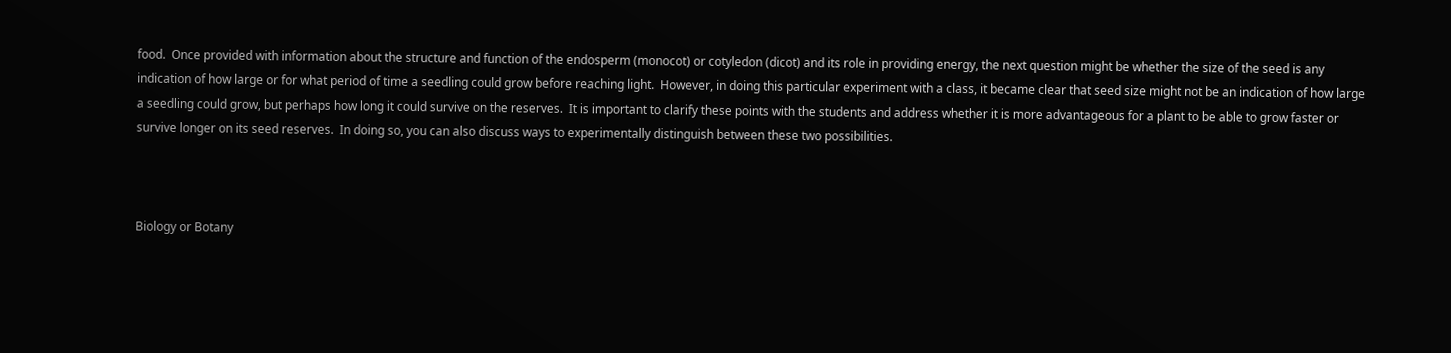food.  Once provided with information about the structure and function of the endosperm (monocot) or cotyledon (dicot) and its role in providing energy, the next question might be whether the size of the seed is any indication of how large or for what period of time a seedling could grow before reaching light.  However, in doing this particular experiment with a class, it became clear that seed size might not be an indication of how large a seedling could grow, but perhaps how long it could survive on the reserves.  It is important to clarify these points with the students and address whether it is more advantageous for a plant to be able to grow faster or survive longer on its seed reserves.  In doing so, you can also discuss ways to experimentally distinguish between these two possibilities.



Biology or Botany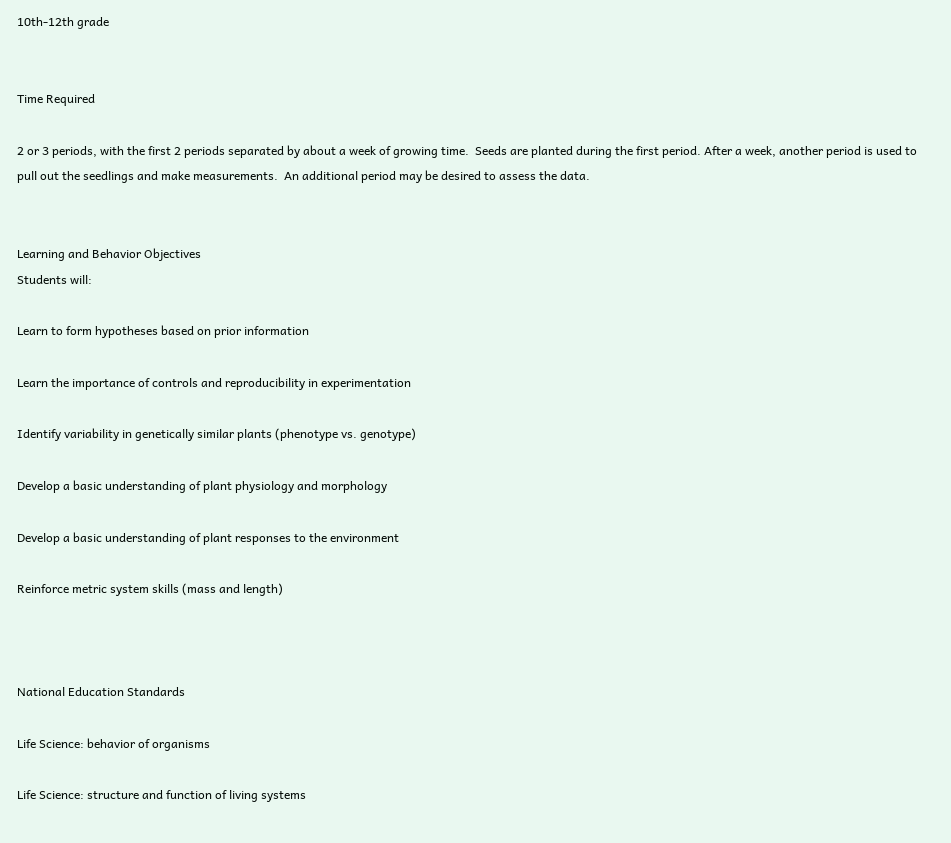10th-12th grade


Time Required

2 or 3 periods, with the first 2 periods separated by about a week of growing time.  Seeds are planted during the first period. After a week, another period is used to pull out the seedlings and make measurements.  An additional period may be desired to assess the data.


Learning and Behavior Objectives
Students will:

Learn to form hypotheses based on prior information

Learn the importance of controls and reproducibility in experimentation

Identify variability in genetically similar plants (phenotype vs. genotype)

Develop a basic understanding of plant physiology and morphology

Develop a basic understanding of plant responses to the environment

Reinforce metric system skills (mass and length)



National Education Standards

Life Science: behavior of organisms

Life Science: structure and function of living systems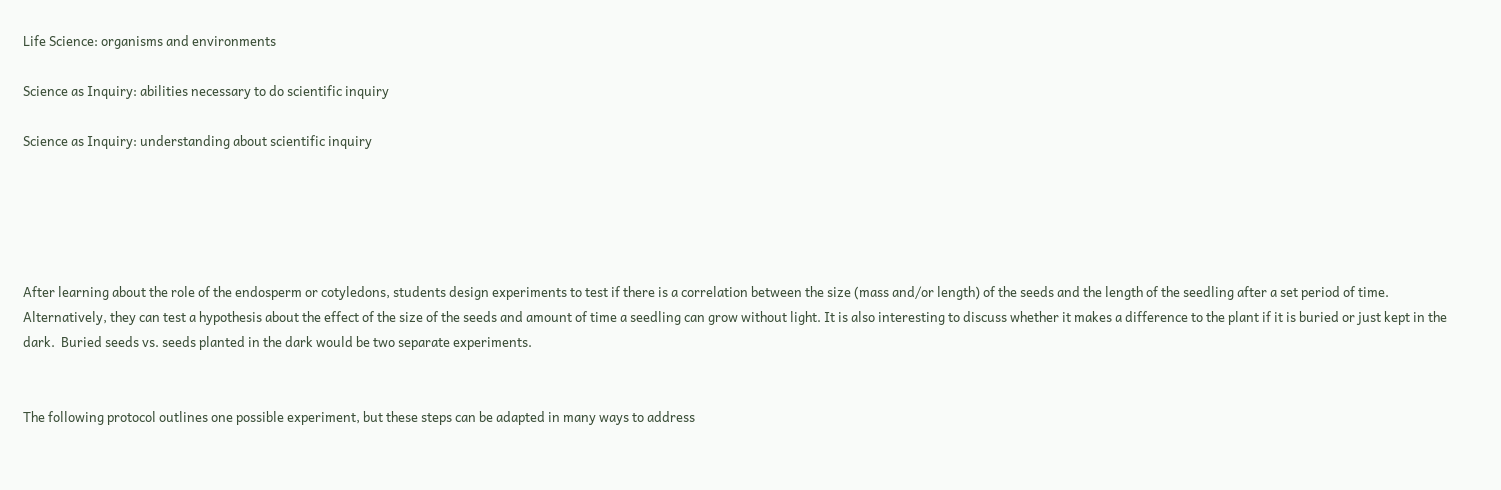Life Science: organisms and environments

Science as Inquiry: abilities necessary to do scientific inquiry

Science as Inquiry: understanding about scientific inquiry





After learning about the role of the endosperm or cotyledons, students design experiments to test if there is a correlation between the size (mass and/or length) of the seeds and the length of the seedling after a set period of time. Alternatively, they can test a hypothesis about the effect of the size of the seeds and amount of time a seedling can grow without light. It is also interesting to discuss whether it makes a difference to the plant if it is buried or just kept in the dark.  Buried seeds vs. seeds planted in the dark would be two separate experiments.


The following protocol outlines one possible experiment, but these steps can be adapted in many ways to address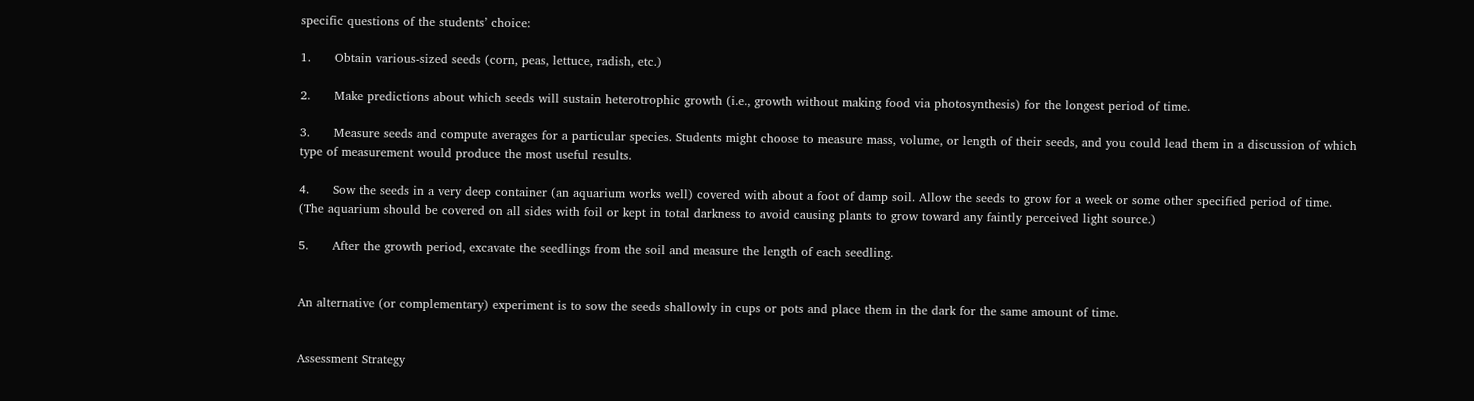specific questions of the students’ choice:

1.      Obtain various-sized seeds (corn, peas, lettuce, radish, etc.)

2.      Make predictions about which seeds will sustain heterotrophic growth (i.e., growth without making food via photosynthesis) for the longest period of time.

3.      Measure seeds and compute averages for a particular species. Students might choose to measure mass, volume, or length of their seeds, and you could lead them in a discussion of which type of measurement would produce the most useful results.

4.      Sow the seeds in a very deep container (an aquarium works well) covered with about a foot of damp soil. Allow the seeds to grow for a week or some other specified period of time.  (The aquarium should be covered on all sides with foil or kept in total darkness to avoid causing plants to grow toward any faintly perceived light source.)

5.      After the growth period, excavate the seedlings from the soil and measure the length of each seedling.


An alternative (or complementary) experiment is to sow the seeds shallowly in cups or pots and place them in the dark for the same amount of time.


Assessment Strategy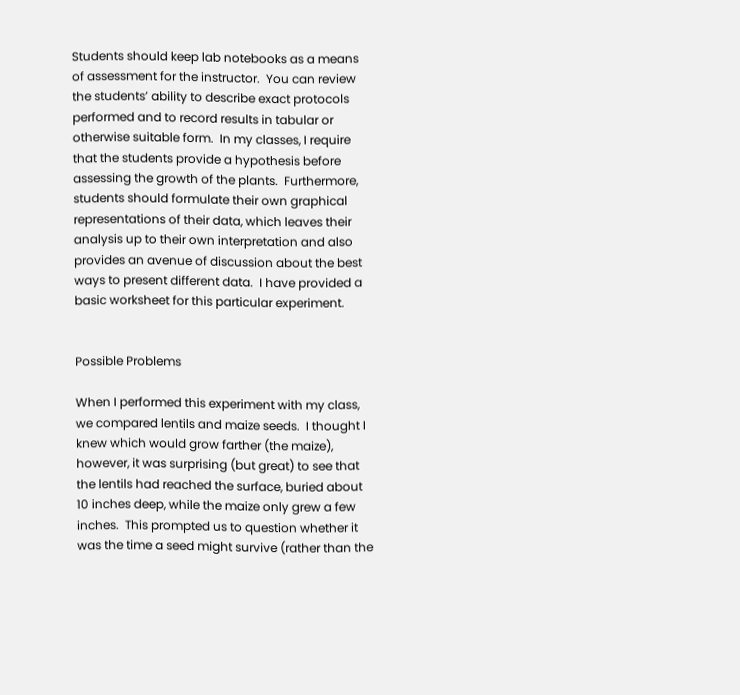Students should keep lab notebooks as a means of assessment for the instructor.  You can review the students’ ability to describe exact protocols performed and to record results in tabular or otherwise suitable form.  In my classes, I require that the students provide a hypothesis before assessing the growth of the plants.  Furthermore, students should formulate their own graphical representations of their data, which leaves their analysis up to their own interpretation and also provides an avenue of discussion about the best ways to present different data.  I have provided a basic worksheet for this particular experiment.


Possible Problems

When I performed this experiment with my class, we compared lentils and maize seeds.  I thought I knew which would grow farther (the maize), however, it was surprising (but great) to see that the lentils had reached the surface, buried about 10 inches deep, while the maize only grew a few inches.  This prompted us to question whether it was the time a seed might survive (rather than the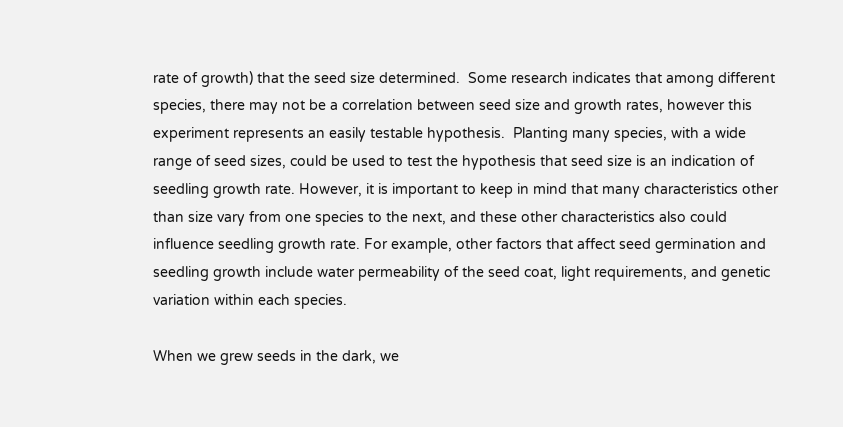rate of growth) that the seed size determined.  Some research indicates that among different species, there may not be a correlation between seed size and growth rates, however this experiment represents an easily testable hypothesis.  Planting many species, with a wide range of seed sizes, could be used to test the hypothesis that seed size is an indication of seedling growth rate. However, it is important to keep in mind that many characteristics other than size vary from one species to the next, and these other characteristics also could influence seedling growth rate. For example, other factors that affect seed germination and seedling growth include water permeability of the seed coat, light requirements, and genetic variation within each species.

When we grew seeds in the dark, we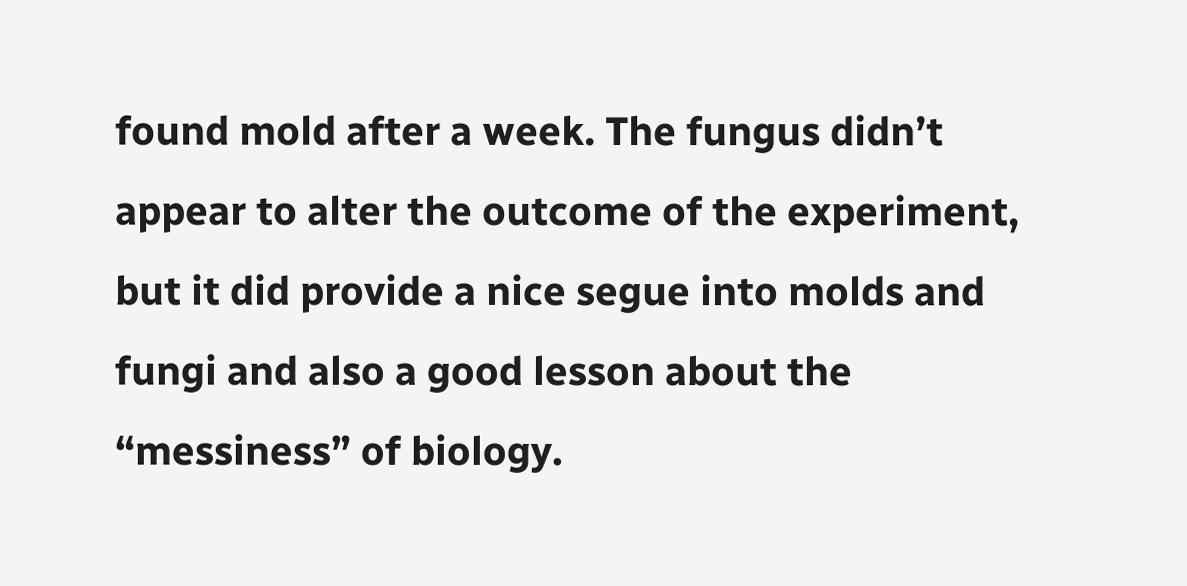found mold after a week. The fungus didn’t appear to alter the outcome of the experiment, but it did provide a nice segue into molds and fungi and also a good lesson about the “messiness” of biology.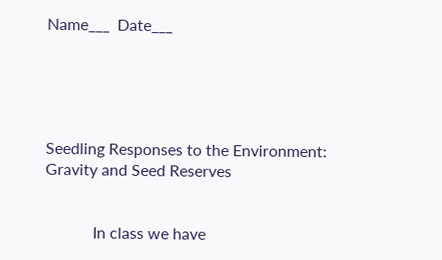Name___  Date___





Seedling Responses to the Environment: Gravity and Seed Reserves


            In class we have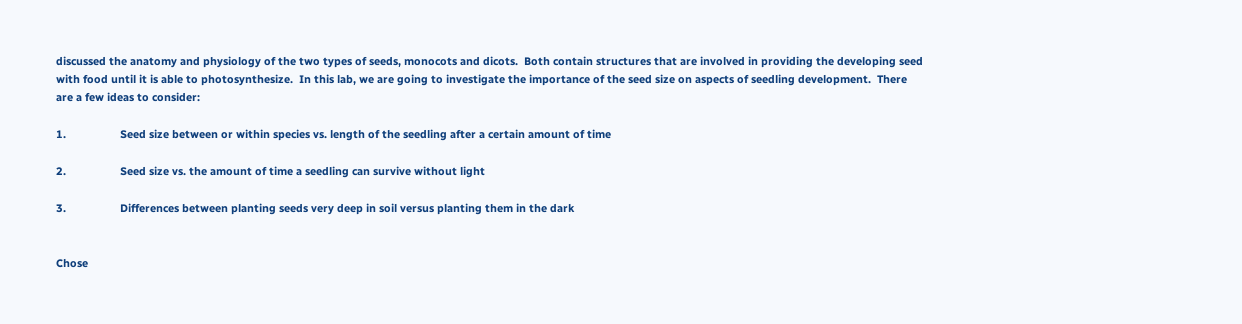discussed the anatomy and physiology of the two types of seeds, monocots and dicots.  Both contain structures that are involved in providing the developing seed with food until it is able to photosynthesize.  In this lab, we are going to investigate the importance of the seed size on aspects of seedling development.  There are a few ideas to consider:

1.                  Seed size between or within species vs. length of the seedling after a certain amount of time

2.                  Seed size vs. the amount of time a seedling can survive without light

3.                  Differences between planting seeds very deep in soil versus planting them in the dark


Chose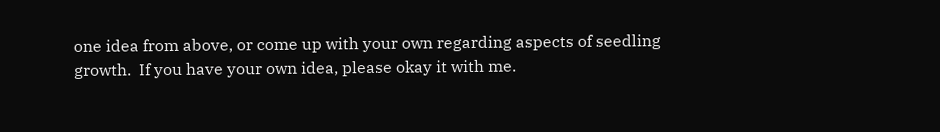one idea from above, or come up with your own regarding aspects of seedling growth.  If you have your own idea, please okay it with me.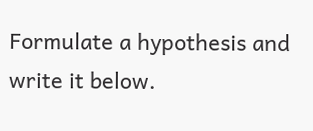Formulate a hypothesis and write it below.